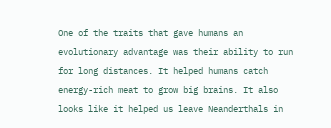One of the traits that gave humans an evolutionary advantage was their ability to run for long distances. It helped humans catch energy-rich meat to grow big brains. It also looks like it helped us leave Neanderthals in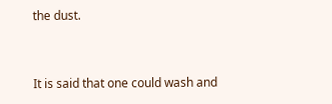the dust.


It is said that one could wash and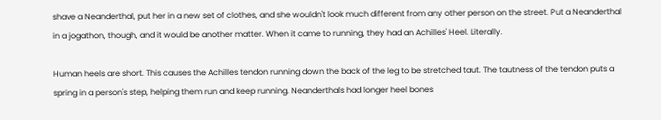shave a Neanderthal, put her in a new set of clothes, and she wouldn't look much different from any other person on the street. Put a Neanderthal in a jogathon, though, and it would be another matter. When it came to running, they had an Achilles' Heel. Literally.

Human heels are short. This causes the Achilles tendon running down the back of the leg to be stretched taut. The tautness of the tendon puts a spring in a person's step, helping them run and keep running. Neanderthals had longer heel bones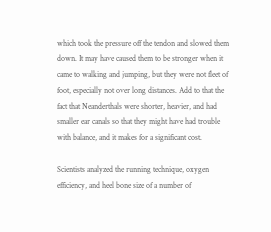which took the pressure off the tendon and slowed them down. It may have caused them to be stronger when it came to walking and jumping, but they were not fleet of foot, especially not over long distances. Add to that the fact that Neanderthals were shorter, heavier, and had smaller ear canals so that they might have had trouble with balance, and it makes for a significant cost.

Scientists analyzed the running technique, oxygen efficiency, and heel bone size of a number of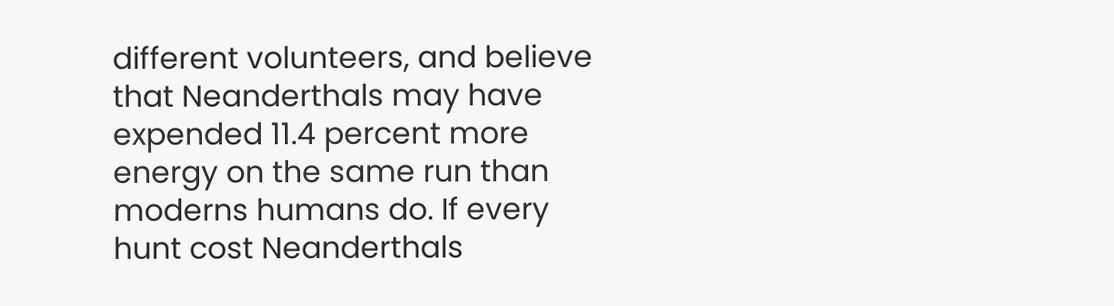different volunteers, and believe that Neanderthals may have expended 11.4 percent more energy on the same run than moderns humans do. If every hunt cost Neanderthals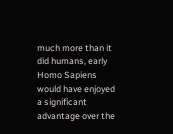much more than it did humans, early Homo Sapiens would have enjoyed a significant advantage over the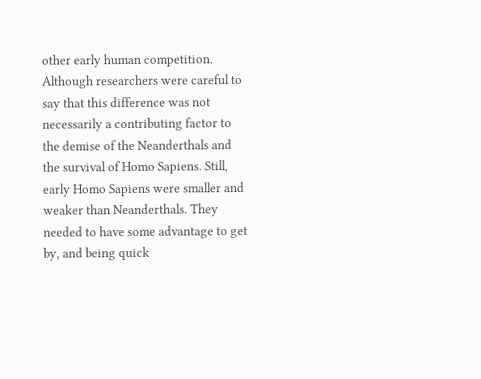other early human competition. Although researchers were careful to say that this difference was not necessarily a contributing factor to the demise of the Neanderthals and the survival of Homo Sapiens. Still, early Homo Sapiens were smaller and weaker than Neanderthals. They needed to have some advantage to get by, and being quick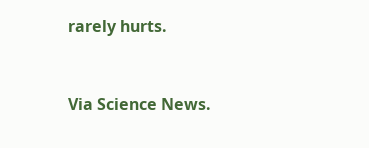rarely hurts.


Via Science News.